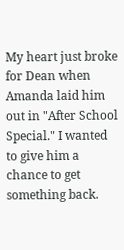My heart just broke for Dean when Amanda laid him out in "After School Special." I wanted to give him a chance to get something back.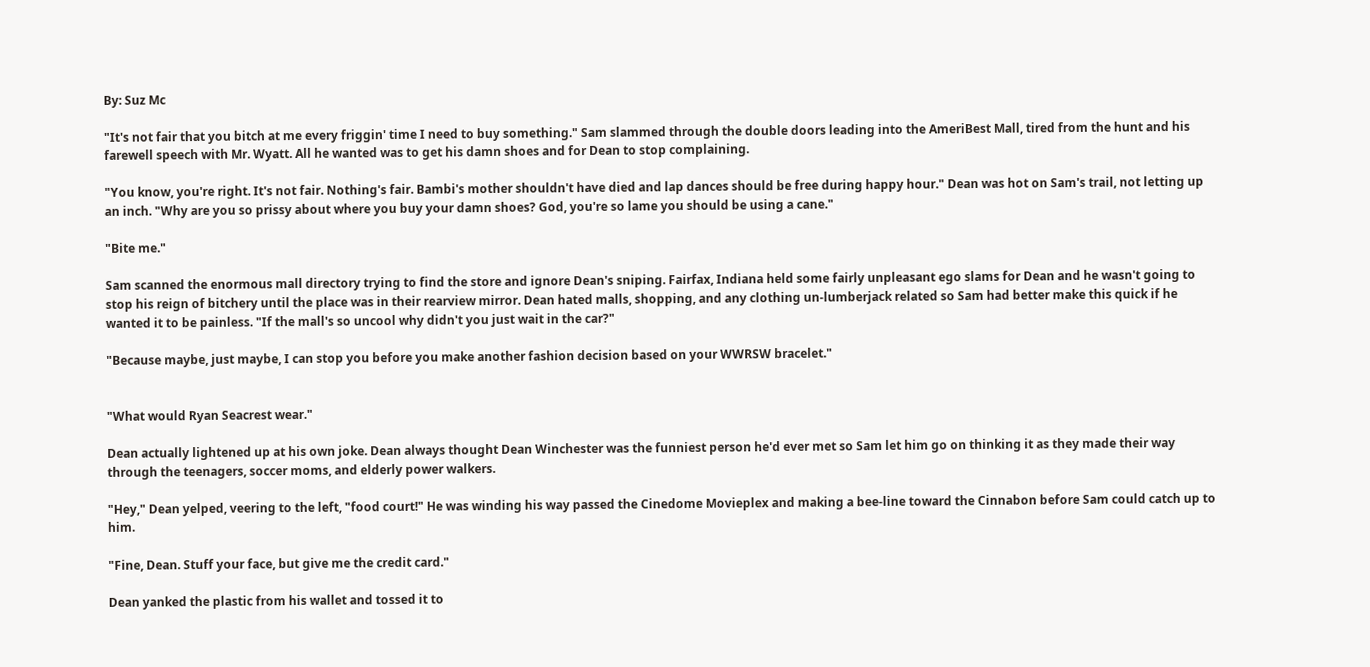By: Suz Mc

"It's not fair that you bitch at me every friggin' time I need to buy something." Sam slammed through the double doors leading into the AmeriBest Mall, tired from the hunt and his farewell speech with Mr. Wyatt. All he wanted was to get his damn shoes and for Dean to stop complaining.

"You know, you're right. It's not fair. Nothing's fair. Bambi's mother shouldn't have died and lap dances should be free during happy hour." Dean was hot on Sam's trail, not letting up an inch. "Why are you so prissy about where you buy your damn shoes? God, you're so lame you should be using a cane."

"Bite me."

Sam scanned the enormous mall directory trying to find the store and ignore Dean's sniping. Fairfax, Indiana held some fairly unpleasant ego slams for Dean and he wasn't going to stop his reign of bitchery until the place was in their rearview mirror. Dean hated malls, shopping, and any clothing un-lumberjack related so Sam had better make this quick if he wanted it to be painless. "If the mall's so uncool why didn't you just wait in the car?"

"Because maybe, just maybe, I can stop you before you make another fashion decision based on your WWRSW bracelet."


"What would Ryan Seacrest wear."

Dean actually lightened up at his own joke. Dean always thought Dean Winchester was the funniest person he'd ever met so Sam let him go on thinking it as they made their way through the teenagers, soccer moms, and elderly power walkers.

"Hey," Dean yelped, veering to the left, "food court!" He was winding his way passed the Cinedome Movieplex and making a bee-line toward the Cinnabon before Sam could catch up to him.

"Fine, Dean. Stuff your face, but give me the credit card."

Dean yanked the plastic from his wallet and tossed it to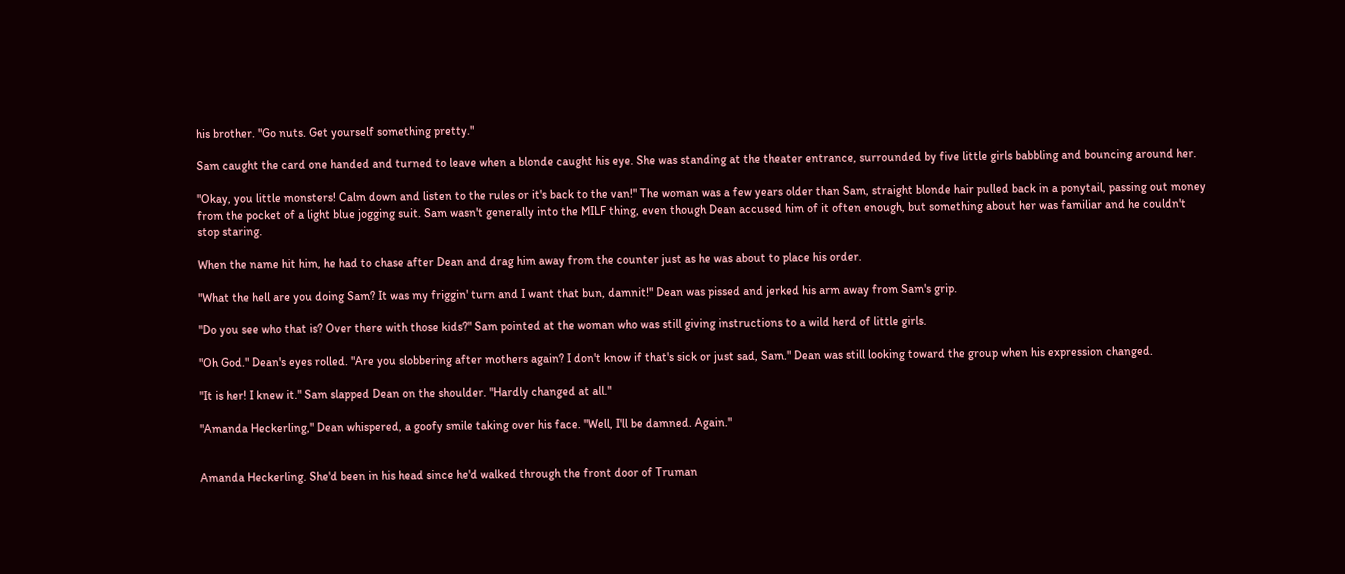his brother. "Go nuts. Get yourself something pretty."

Sam caught the card one handed and turned to leave when a blonde caught his eye. She was standing at the theater entrance, surrounded by five little girls babbling and bouncing around her.

"Okay, you little monsters! Calm down and listen to the rules or it's back to the van!" The woman was a few years older than Sam, straight blonde hair pulled back in a ponytail, passing out money from the pocket of a light blue jogging suit. Sam wasn't generally into the MILF thing, even though Dean accused him of it often enough, but something about her was familiar and he couldn't stop staring.

When the name hit him, he had to chase after Dean and drag him away from the counter just as he was about to place his order.

"What the hell are you doing Sam? It was my friggin' turn and I want that bun, damnit!" Dean was pissed and jerked his arm away from Sam's grip.

"Do you see who that is? Over there with those kids?" Sam pointed at the woman who was still giving instructions to a wild herd of little girls.

"Oh God." Dean's eyes rolled. "Are you slobbering after mothers again? I don't know if that's sick or just sad, Sam." Dean was still looking toward the group when his expression changed.

"It is her! I knew it." Sam slapped Dean on the shoulder. "Hardly changed at all."

"Amanda Heckerling," Dean whispered, a goofy smile taking over his face. "Well, I'll be damned. Again."


Amanda Heckerling. She'd been in his head since he'd walked through the front door of Truman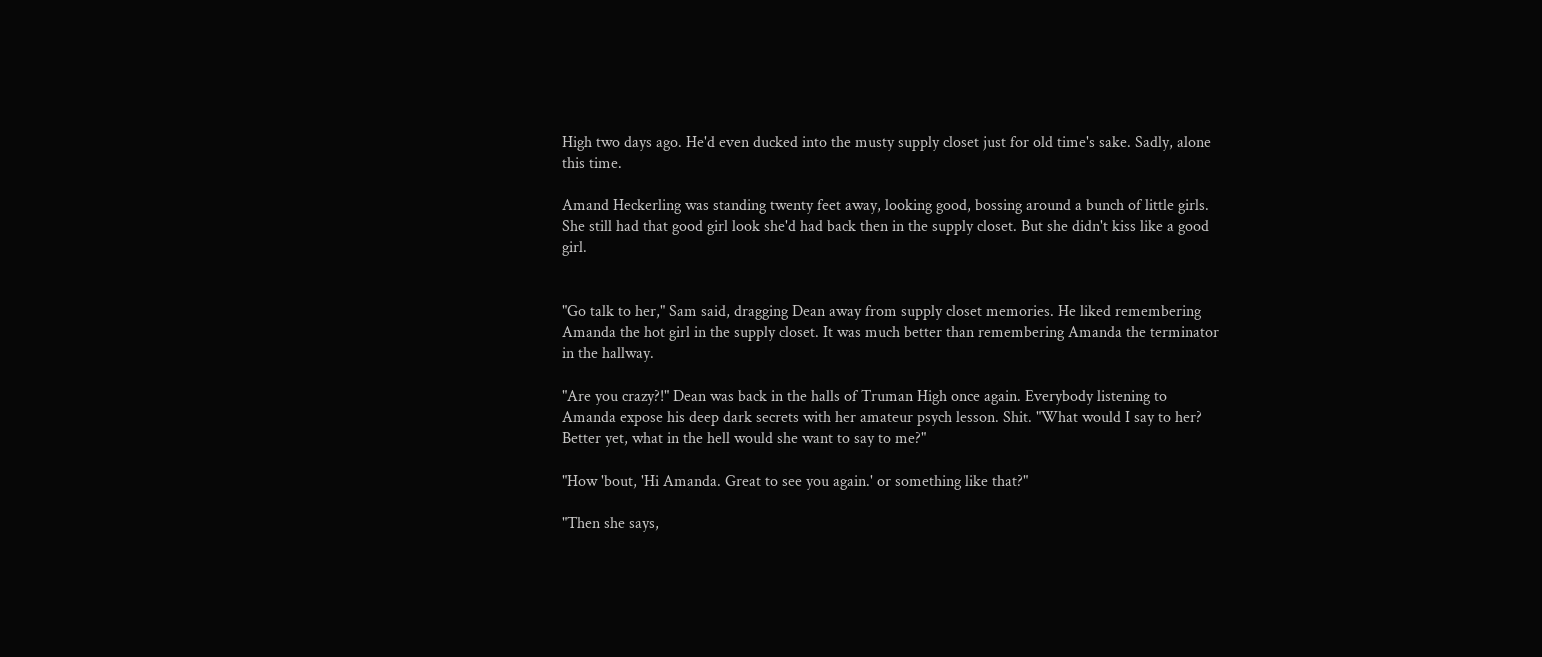High two days ago. He'd even ducked into the musty supply closet just for old time's sake. Sadly, alone this time.

Amand Heckerling was standing twenty feet away, looking good, bossing around a bunch of little girls. She still had that good girl look she'd had back then in the supply closet. But she didn't kiss like a good girl.


"Go talk to her," Sam said, dragging Dean away from supply closet memories. He liked remembering Amanda the hot girl in the supply closet. It was much better than remembering Amanda the terminator in the hallway.

"Are you crazy?!" Dean was back in the halls of Truman High once again. Everybody listening to Amanda expose his deep dark secrets with her amateur psych lesson. Shit. "What would I say to her? Better yet, what in the hell would she want to say to me?"

"How 'bout, 'Hi Amanda. Great to see you again.' or something like that?"

"Then she says,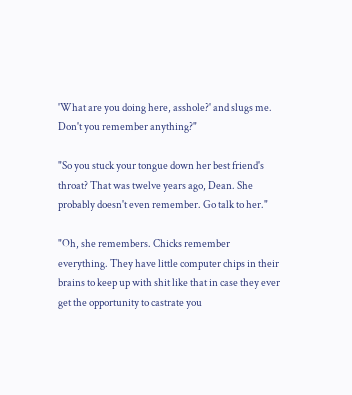'What are you doing here, asshole?' and slugs me. Don't you remember anything?"

"So you stuck your tongue down her best friend's throat? That was twelve years ago, Dean. She probably doesn't even remember. Go talk to her."

"Oh, she remembers. Chicks remember everything. They have little computer chips in their brains to keep up with shit like that in case they ever get the opportunity to castrate you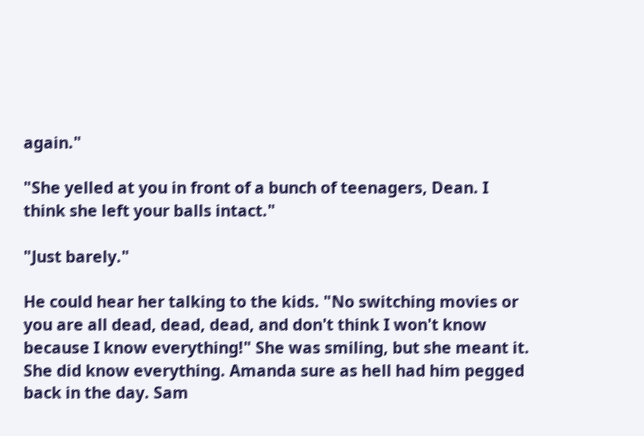again."

"She yelled at you in front of a bunch of teenagers, Dean. I think she left your balls intact."

"Just barely."

He could hear her talking to the kids. "No switching movies or you are all dead, dead, dead, and don't think I won't know because I know everything!" She was smiling, but she meant it. She did know everything. Amanda sure as hell had him pegged back in the day. Sam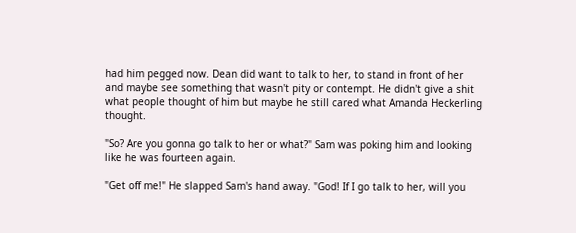had him pegged now. Dean did want to talk to her, to stand in front of her and maybe see something that wasn't pity or contempt. He didn't give a shit what people thought of him but maybe he still cared what Amanda Heckerling thought.

"So? Are you gonna go talk to her or what?" Sam was poking him and looking like he was fourteen again.

"Get off me!" He slapped Sam's hand away. "God! If I go talk to her, will you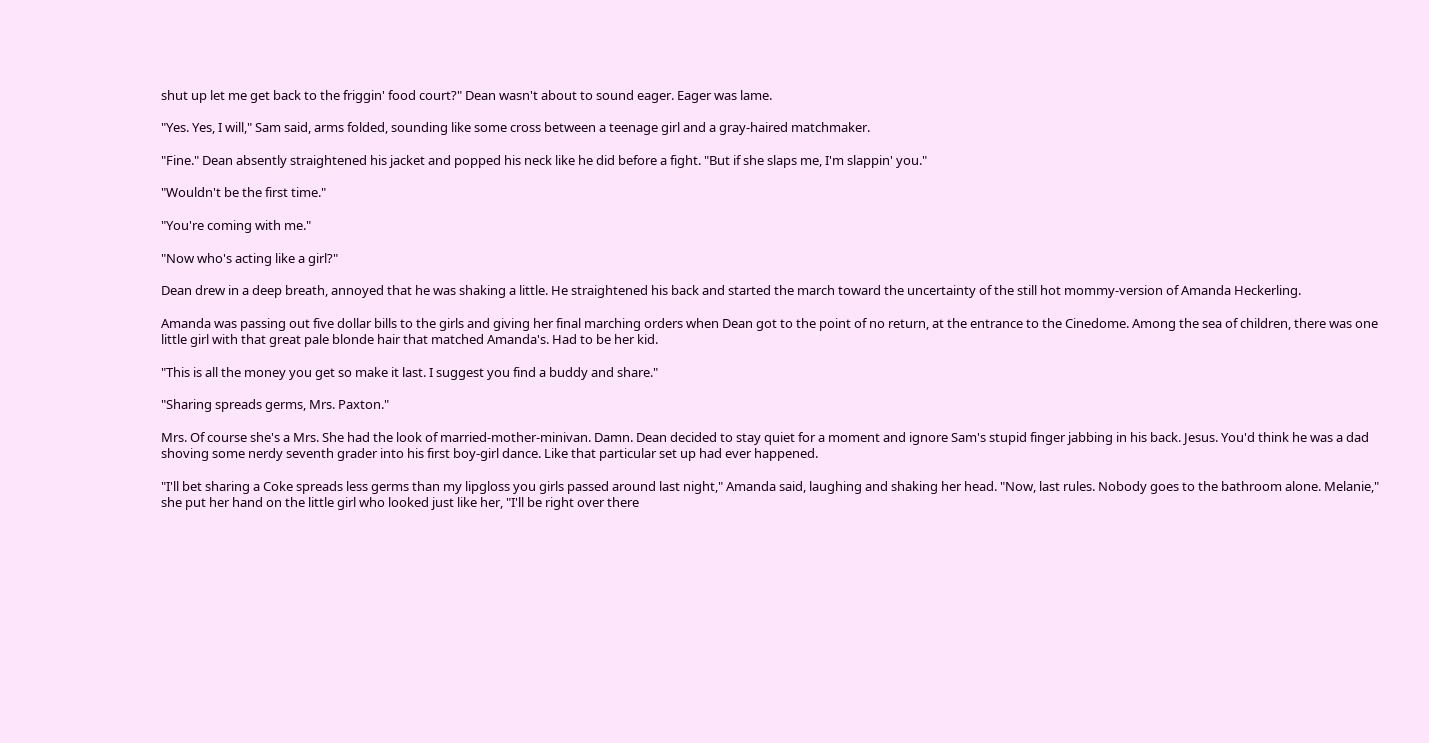shut up let me get back to the friggin' food court?" Dean wasn't about to sound eager. Eager was lame.

"Yes. Yes, I will," Sam said, arms folded, sounding like some cross between a teenage girl and a gray-haired matchmaker.

"Fine." Dean absently straightened his jacket and popped his neck like he did before a fight. "But if she slaps me, I'm slappin' you."

"Wouldn't be the first time."

"You're coming with me."

"Now who's acting like a girl?"

Dean drew in a deep breath, annoyed that he was shaking a little. He straightened his back and started the march toward the uncertainty of the still hot mommy-version of Amanda Heckerling.

Amanda was passing out five dollar bills to the girls and giving her final marching orders when Dean got to the point of no return, at the entrance to the Cinedome. Among the sea of children, there was one little girl with that great pale blonde hair that matched Amanda's. Had to be her kid.

"This is all the money you get so make it last. I suggest you find a buddy and share."

"Sharing spreads germs, Mrs. Paxton."

Mrs. Of course she's a Mrs. She had the look of married-mother-minivan. Damn. Dean decided to stay quiet for a moment and ignore Sam's stupid finger jabbing in his back. Jesus. You'd think he was a dad shoving some nerdy seventh grader into his first boy-girl dance. Like that particular set up had ever happened.

"I'll bet sharing a Coke spreads less germs than my lipgloss you girls passed around last night," Amanda said, laughing and shaking her head. "Now, last rules. Nobody goes to the bathroom alone. Melanie," she put her hand on the little girl who looked just like her, "I'll be right over there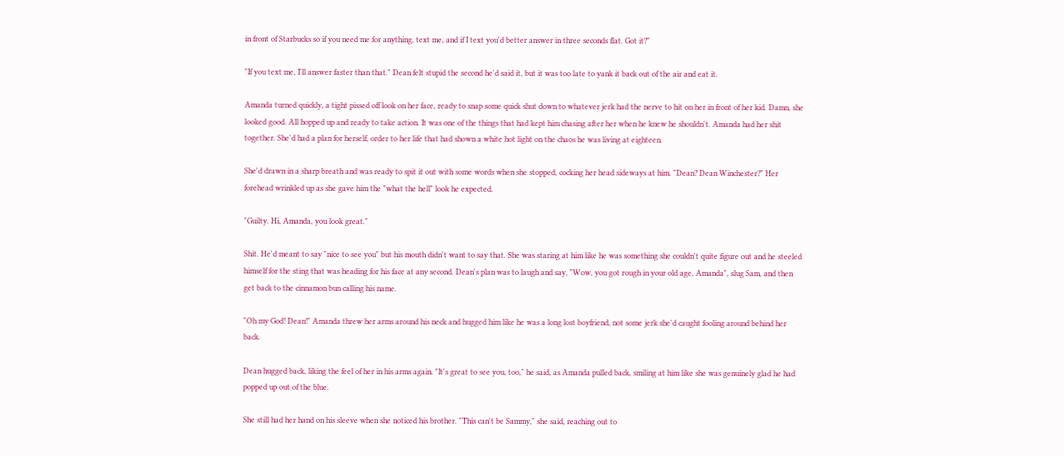in front of Starbucks so if you need me for anything, text me, and if I text you'd better answer in three seconds flat. Got it?"

"If you text me, I'll answer faster than that." Dean felt stupid the second he'd said it, but it was too late to yank it back out of the air and eat it.

Amanda turned quickly, a tight pissed off look on her face, ready to snap some quick shut down to whatever jerk had the nerve to hit on her in front of her kid. Damn, she looked good. All hopped up and ready to take action. It was one of the things that had kept him chasing after her when he knew he shouldn't. Amanda had her shit together. She'd had a plan for herself, order to her life that had shown a white hot light on the chaos he was living at eighteen.

She'd drawn in a sharp breath and was ready to spit it out with some words when she stopped, cocking her head sideways at him. "Dean? Dean Winchester?" Her forehead wrinkled up as she gave him the "what the hell" look he expected.

"Guilty. Hi, Amanda, you look great."

Shit. He'd meant to say "nice to see you" but his mouth didn't want to say that. She was staring at him like he was something she couldn't quite figure out and he steeled himself for the sting that was heading for his face at any second. Dean's plan was to laugh and say, "Wow, you got rough in your old age, Amanda", slug Sam, and then get back to the cinnamon bun calling his name.

"Oh my God! Dean!" Amanda threw her arms around his neck and hugged him like he was a long lost boyfriend, not some jerk she'd caught fooling around behind her back.

Dean hugged back, liking the feel of her in his arms again. "It's great to see you, too," he said, as Amanda pulled back, smiling at him like she was genuinely glad he had popped up out of the blue.

She still had her hand on his sleeve when she noticed his brother. "This can't be Sammy," she said, reaching out to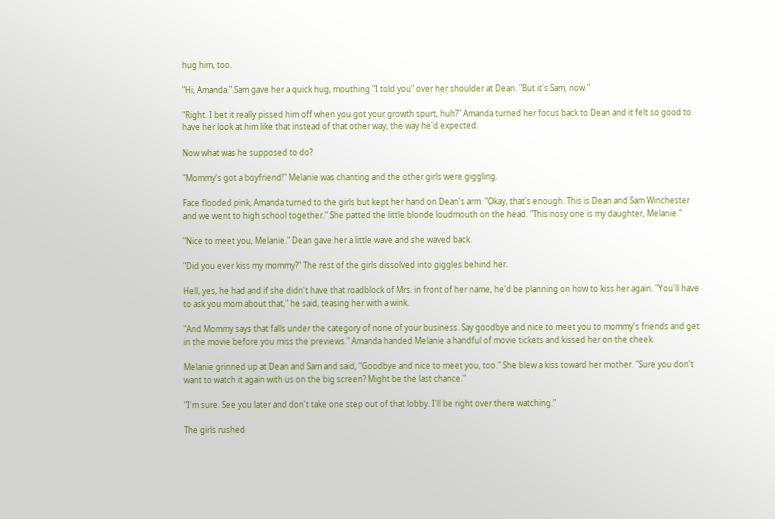hug him, too.

"Hi, Amanda." Sam gave her a quick hug, mouthing "I told you" over her shoulder at Dean. "But it's Sam, now."

"Right. I bet it really pissed him off when you got your growth spurt, huh?" Amanda turned her focus back to Dean and it felt so good to have her look at him like that instead of that other way, the way he'd expected.

Now what was he supposed to do?

"Mommy's got a boyfriend!" Melanie was chanting and the other girls were giggling.

Face flooded pink, Amanda turned to the girls but kept her hand on Dean's arm. "Okay, that's enough. This is Dean and Sam Winchester and we went to high school together." She patted the little blonde loudmouth on the head. "This nosy one is my daughter, Melanie."

"Nice to meet you, Melanie." Dean gave her a little wave and she waved back.

"Did you ever kiss my mommy?" The rest of the girls dissolved into giggles behind her.

Hell, yes, he had and if she didn't have that roadblock of Mrs. in front of her name, he'd be planning on how to kiss her again. "You'll have to ask you mom about that," he said, teasing her with a wink.

"And Mommy says that falls under the category of none of your business. Say goodbye and nice to meet you to mommy's friends and get in the movie before you miss the previews." Amanda handed Melanie a handful of movie tickets and kissed her on the cheek.

Melanie grinned up at Dean and Sam and said, "Goodbye and nice to meet you, too." She blew a kiss toward her mother. "Sure you don't want to watch it again with us on the big screen? Might be the last chance."

"I'm sure. See you later and don't take one step out of that lobby. I'll be right over there watching."

The girls rushed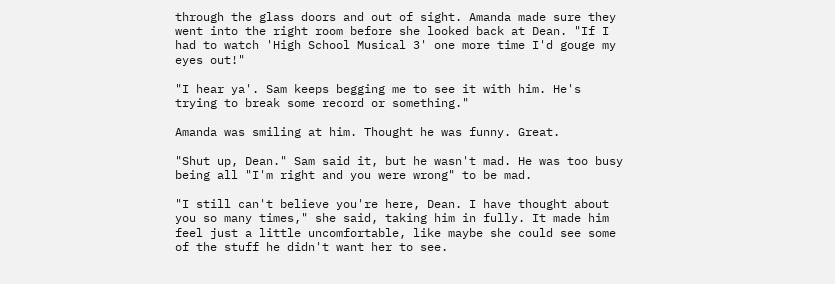through the glass doors and out of sight. Amanda made sure they went into the right room before she looked back at Dean. "If I had to watch 'High School Musical 3' one more time I'd gouge my eyes out!"

"I hear ya'. Sam keeps begging me to see it with him. He's trying to break some record or something."

Amanda was smiling at him. Thought he was funny. Great.

"Shut up, Dean." Sam said it, but he wasn't mad. He was too busy being all "I'm right and you were wrong" to be mad.

"I still can't believe you're here, Dean. I have thought about you so many times," she said, taking him in fully. It made him feel just a little uncomfortable, like maybe she could see some of the stuff he didn't want her to see.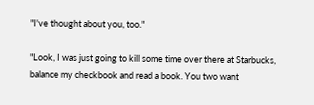"I've thought about you, too."

"Look, I was just going to kill some time over there at Starbucks, balance my checkbook and read a book. You two want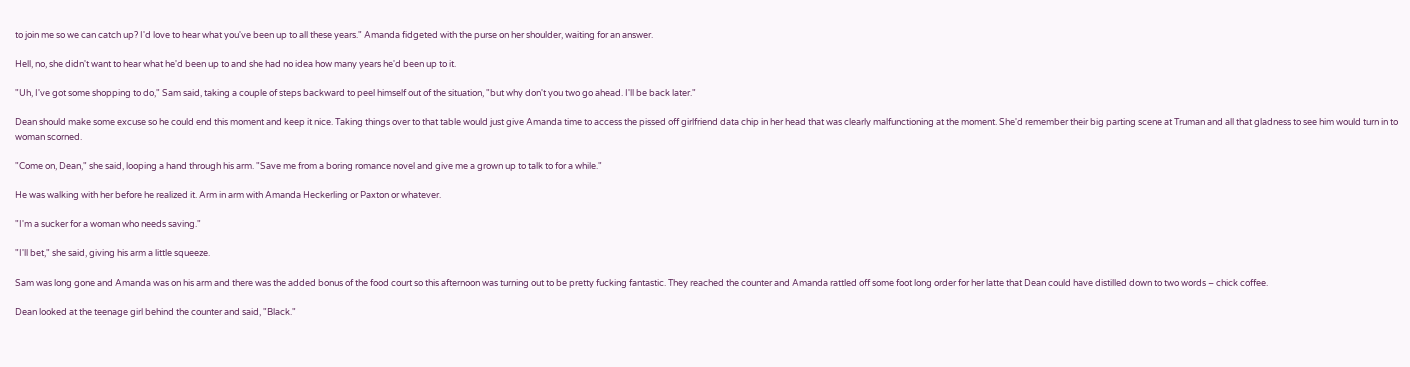to join me so we can catch up? I'd love to hear what you've been up to all these years." Amanda fidgeted with the purse on her shoulder, waiting for an answer.

Hell, no, she didn't want to hear what he'd been up to and she had no idea how many years he'd been up to it.

"Uh, I've got some shopping to do," Sam said, taking a couple of steps backward to peel himself out of the situation, "but why don't you two go ahead. I'll be back later."

Dean should make some excuse so he could end this moment and keep it nice. Taking things over to that table would just give Amanda time to access the pissed off girlfriend data chip in her head that was clearly malfunctioning at the moment. She'd remember their big parting scene at Truman and all that gladness to see him would turn in to woman scorned.

"Come on, Dean," she said, looping a hand through his arm. "Save me from a boring romance novel and give me a grown up to talk to for a while."

He was walking with her before he realized it. Arm in arm with Amanda Heckerling or Paxton or whatever.

"I'm a sucker for a woman who needs saving."

"I'll bet," she said, giving his arm a little squeeze.

Sam was long gone and Amanda was on his arm and there was the added bonus of the food court so this afternoon was turning out to be pretty fucking fantastic. They reached the counter and Amanda rattled off some foot long order for her latte that Dean could have distilled down to two words – chick coffee.

Dean looked at the teenage girl behind the counter and said, "Black."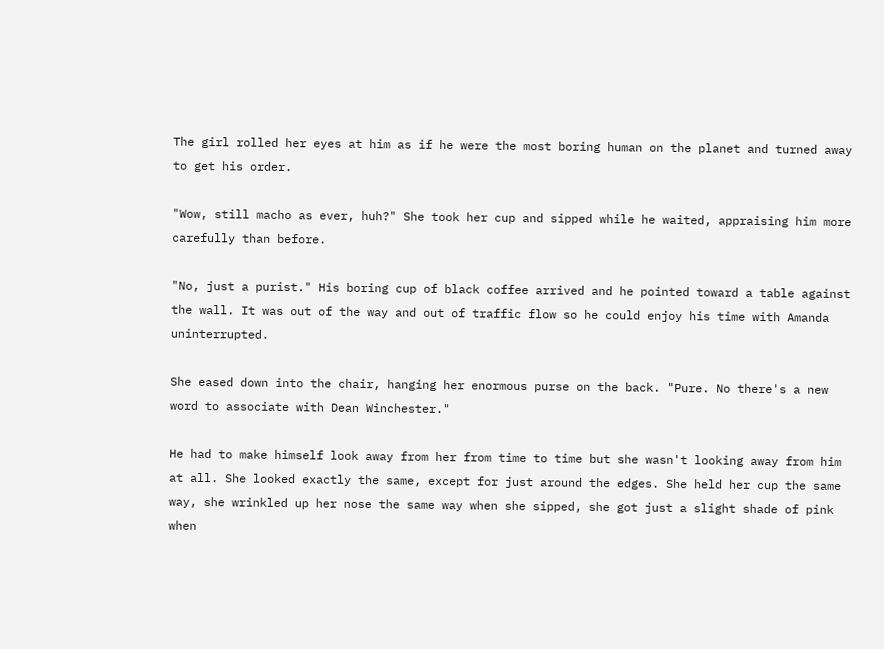The girl rolled her eyes at him as if he were the most boring human on the planet and turned away to get his order.

"Wow, still macho as ever, huh?" She took her cup and sipped while he waited, appraising him more carefully than before.

"No, just a purist." His boring cup of black coffee arrived and he pointed toward a table against the wall. It was out of the way and out of traffic flow so he could enjoy his time with Amanda uninterrupted.

She eased down into the chair, hanging her enormous purse on the back. "Pure. No there's a new word to associate with Dean Winchester."

He had to make himself look away from her from time to time but she wasn't looking away from him at all. She looked exactly the same, except for just around the edges. She held her cup the same way, she wrinkled up her nose the same way when she sipped, she got just a slight shade of pink when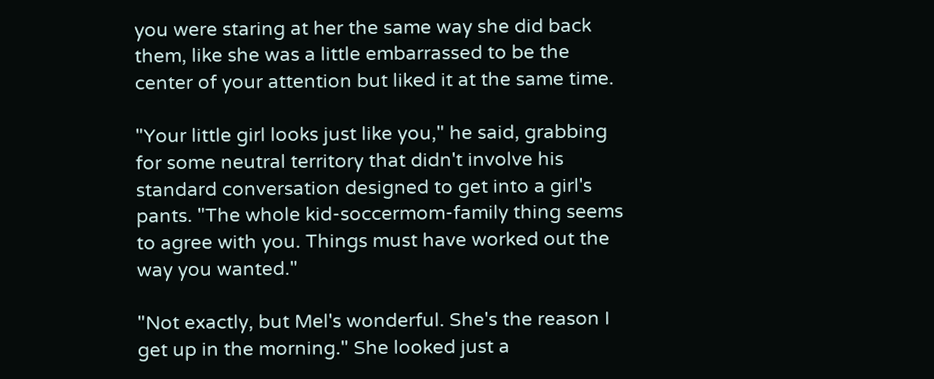you were staring at her the same way she did back them, like she was a little embarrassed to be the center of your attention but liked it at the same time.

"Your little girl looks just like you," he said, grabbing for some neutral territory that didn't involve his standard conversation designed to get into a girl's pants. "The whole kid-soccermom-family thing seems to agree with you. Things must have worked out the way you wanted."

"Not exactly, but Mel's wonderful. She's the reason I get up in the morning." She looked just a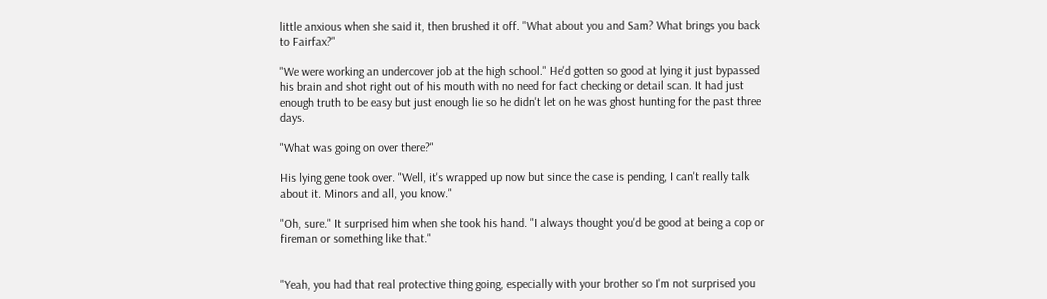little anxious when she said it, then brushed it off. "What about you and Sam? What brings you back to Fairfax?"

"We were working an undercover job at the high school." He'd gotten so good at lying it just bypassed his brain and shot right out of his mouth with no need for fact checking or detail scan. It had just enough truth to be easy but just enough lie so he didn't let on he was ghost hunting for the past three days.

"What was going on over there?"

His lying gene took over. "Well, it's wrapped up now but since the case is pending, I can't really talk about it. Minors and all, you know."

"Oh, sure." It surprised him when she took his hand. "I always thought you'd be good at being a cop or fireman or something like that."


"Yeah, you had that real protective thing going, especially with your brother so I'm not surprised you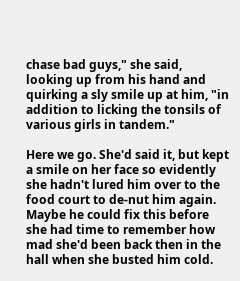chase bad guys," she said, looking up from his hand and quirking a sly smile up at him, "in addition to licking the tonsils of various girls in tandem."

Here we go. She'd said it, but kept a smile on her face so evidently she hadn't lured him over to the food court to de-nut him again. Maybe he could fix this before she had time to remember how mad she'd been back then in the hall when she busted him cold.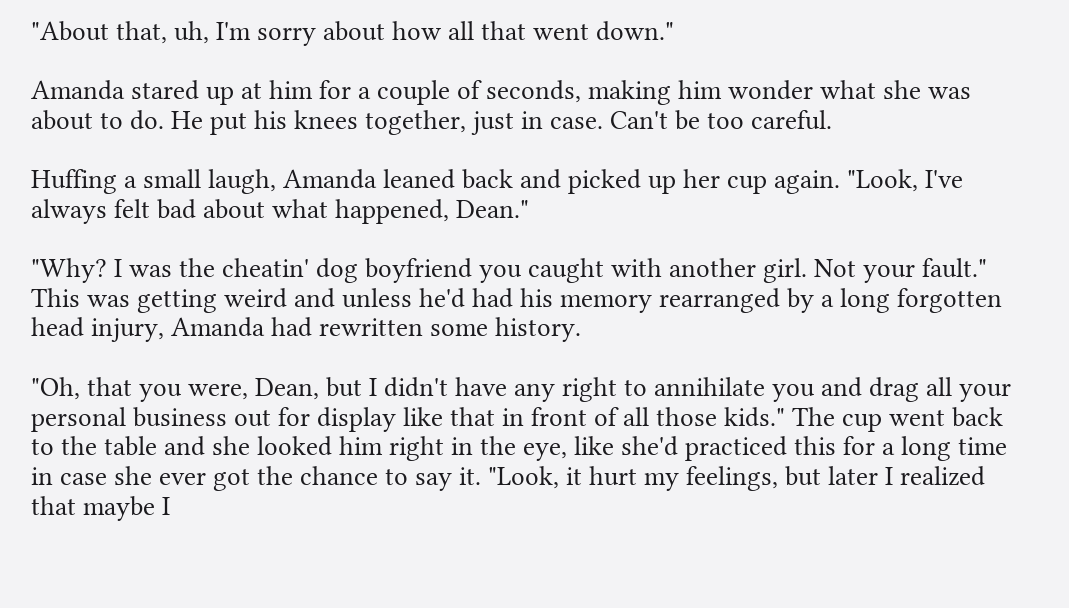"About that, uh, I'm sorry about how all that went down."

Amanda stared up at him for a couple of seconds, making him wonder what she was about to do. He put his knees together, just in case. Can't be too careful.

Huffing a small laugh, Amanda leaned back and picked up her cup again. "Look, I've always felt bad about what happened, Dean."

"Why? I was the cheatin' dog boyfriend you caught with another girl. Not your fault." This was getting weird and unless he'd had his memory rearranged by a long forgotten head injury, Amanda had rewritten some history.

"Oh, that you were, Dean, but I didn't have any right to annihilate you and drag all your personal business out for display like that in front of all those kids." The cup went back to the table and she looked him right in the eye, like she'd practiced this for a long time in case she ever got the chance to say it. "Look, it hurt my feelings, but later I realized that maybe I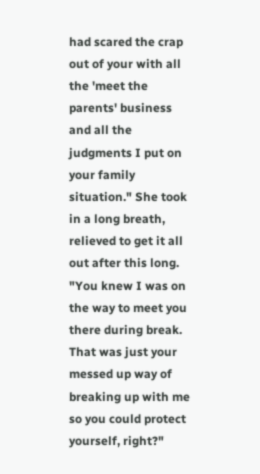had scared the crap out of your with all the 'meet the parents' business and all the judgments I put on your family situation." She took in a long breath, relieved to get it all out after this long. "You knew I was on the way to meet you there during break. That was just your messed up way of breaking up with me so you could protect yourself, right?"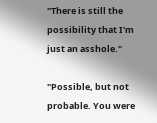"There is still the possibility that I'm just an asshole."

"Possible, but not probable. You were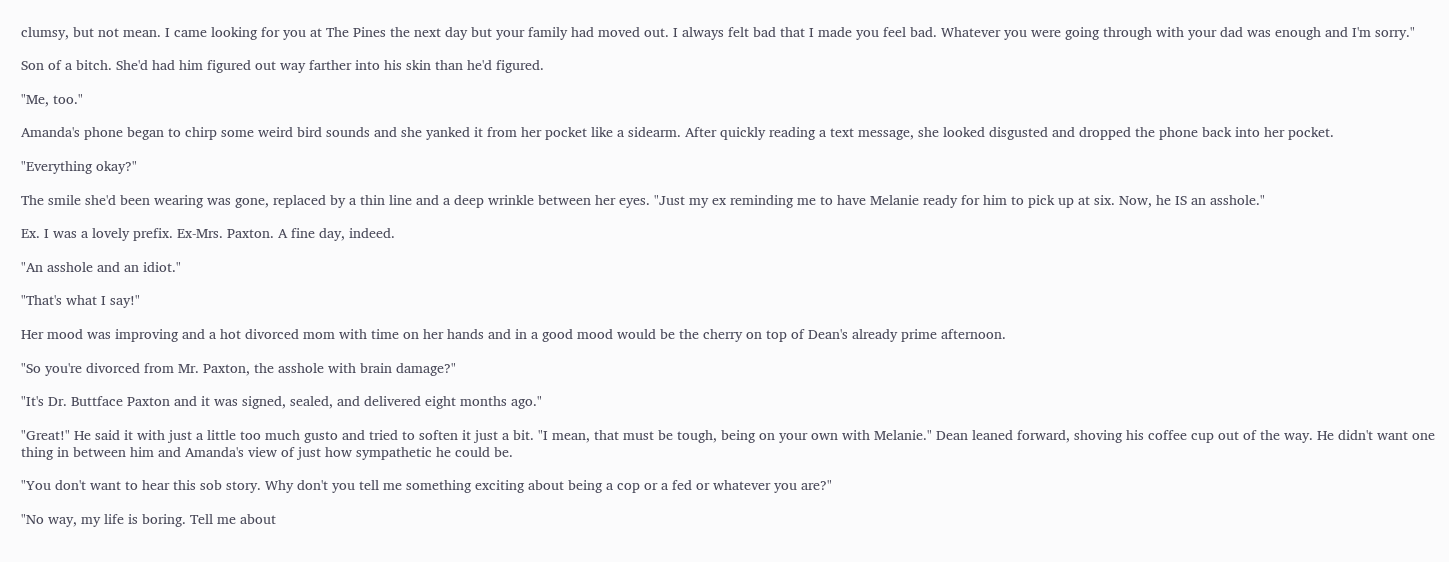clumsy, but not mean. I came looking for you at The Pines the next day but your family had moved out. I always felt bad that I made you feel bad. Whatever you were going through with your dad was enough and I'm sorry."

Son of a bitch. She'd had him figured out way farther into his skin than he'd figured.

"Me, too."

Amanda's phone began to chirp some weird bird sounds and she yanked it from her pocket like a sidearm. After quickly reading a text message, she looked disgusted and dropped the phone back into her pocket.

"Everything okay?"

The smile she'd been wearing was gone, replaced by a thin line and a deep wrinkle between her eyes. "Just my ex reminding me to have Melanie ready for him to pick up at six. Now, he IS an asshole."

Ex. I was a lovely prefix. Ex-Mrs. Paxton. A fine day, indeed.

"An asshole and an idiot."

"That's what I say!"

Her mood was improving and a hot divorced mom with time on her hands and in a good mood would be the cherry on top of Dean's already prime afternoon.

"So you're divorced from Mr. Paxton, the asshole with brain damage?"

"It's Dr. Buttface Paxton and it was signed, sealed, and delivered eight months ago."

"Great!" He said it with just a little too much gusto and tried to soften it just a bit. "I mean, that must be tough, being on your own with Melanie." Dean leaned forward, shoving his coffee cup out of the way. He didn't want one thing in between him and Amanda's view of just how sympathetic he could be.

"You don't want to hear this sob story. Why don't you tell me something exciting about being a cop or a fed or whatever you are?"

"No way, my life is boring. Tell me about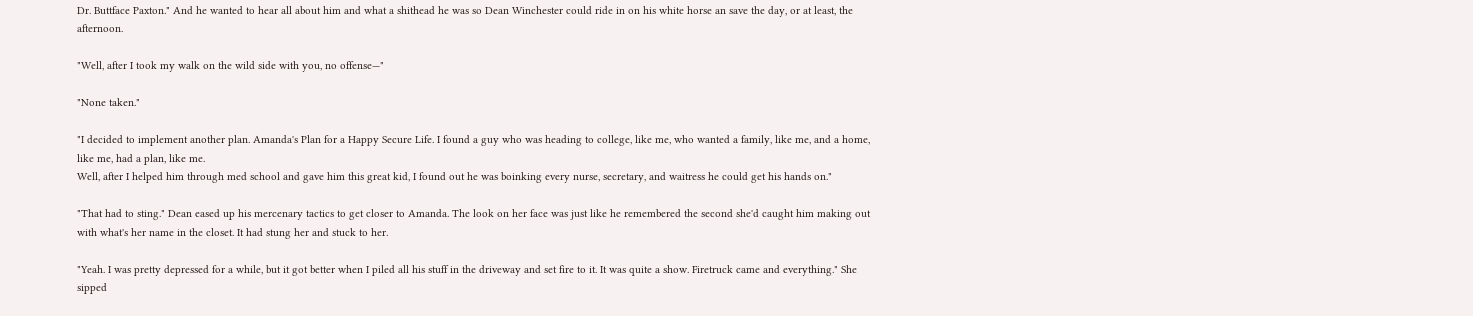Dr. Buttface Paxton." And he wanted to hear all about him and what a shithead he was so Dean Winchester could ride in on his white horse an save the day, or at least, the afternoon.

"Well, after I took my walk on the wild side with you, no offense—"

"None taken."

"I decided to implement another plan. Amanda's Plan for a Happy Secure Life. I found a guy who was heading to college, like me, who wanted a family, like me, and a home, like me, had a plan, like me.
Well, after I helped him through med school and gave him this great kid, I found out he was boinking every nurse, secretary, and waitress he could get his hands on."

"That had to sting." Dean eased up his mercenary tactics to get closer to Amanda. The look on her face was just like he remembered the second she'd caught him making out with what's her name in the closet. It had stung her and stuck to her.

"Yeah. I was pretty depressed for a while, but it got better when I piled all his stuff in the driveway and set fire to it. It was quite a show. Firetruck came and everything." She sipped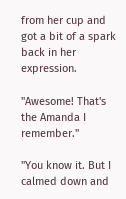from her cup and got a bit of a spark back in her expression.

"Awesome! That's the Amanda I remember."

"You know it. But I calmed down and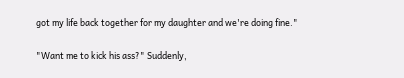got my life back together for my daughter and we're doing fine."

"Want me to kick his ass?" Suddenly,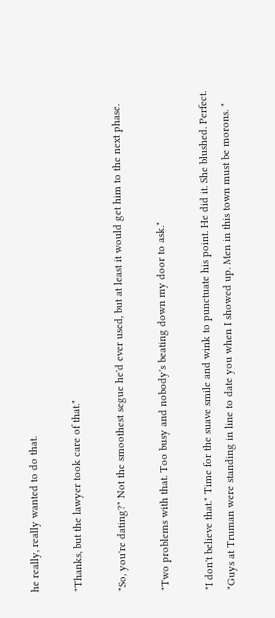he really, really wanted to do that.

"Thanks, but the lawyer took care of that."

"So, you're dating?" Not the smoothest segue he'd ever used, but at least it would get him to the next phase.

"Two problems with that. Too busy and nobody's beating down my door to ask."

"I don't believe that." Time for the suave smile and wink to punctuate his point. He did it. She blushed. Perfect. "Guys at Truman were standing in line to date you when I showed up. Men in this town must be morons. "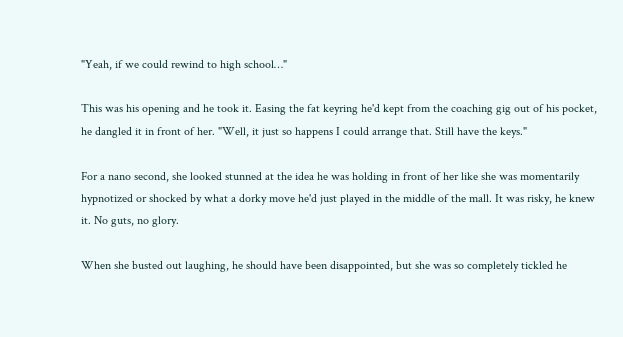"Yeah, if we could rewind to high school…"

This was his opening and he took it. Easing the fat keyring he'd kept from the coaching gig out of his pocket, he dangled it in front of her. "Well, it just so happens I could arrange that. Still have the keys."

For a nano second, she looked stunned at the idea he was holding in front of her like she was momentarily hypnotized or shocked by what a dorky move he'd just played in the middle of the mall. It was risky, he knew it. No guts, no glory.

When she busted out laughing, he should have been disappointed, but she was so completely tickled he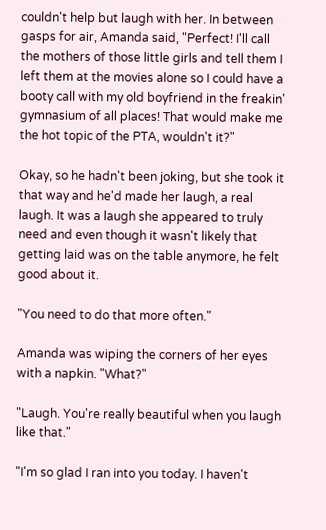couldn't help but laugh with her. In between gasps for air, Amanda said, "Perfect! I'll call the mothers of those little girls and tell them I left them at the movies alone so I could have a booty call with my old boyfriend in the freakin' gymnasium of all places! That would make me the hot topic of the PTA, wouldn't it?"

Okay, so he hadn't been joking, but she took it that way and he'd made her laugh, a real laugh. It was a laugh she appeared to truly need and even though it wasn't likely that getting laid was on the table anymore, he felt good about it.

"You need to do that more often."

Amanda was wiping the corners of her eyes with a napkin. "What?"

"Laugh. You're really beautiful when you laugh like that."

"I'm so glad I ran into you today. I haven't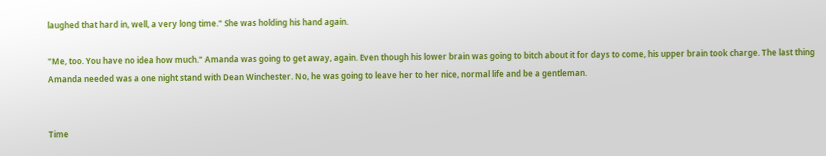laughed that hard in, well, a very long time." She was holding his hand again.

"Me, too. You have no idea how much." Amanda was going to get away, again. Even though his lower brain was going to bitch about it for days to come, his upper brain took charge. The last thing Amanda needed was a one night stand with Dean Winchester. No, he was going to leave her to her nice, normal life and be a gentleman.


Time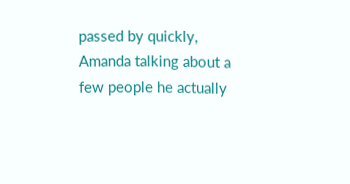passed by quickly, Amanda talking about a few people he actually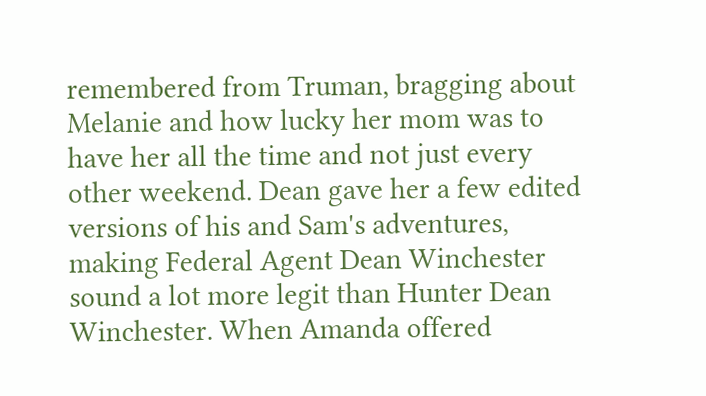remembered from Truman, bragging about Melanie and how lucky her mom was to have her all the time and not just every other weekend. Dean gave her a few edited versions of his and Sam's adventures, making Federal Agent Dean Winchester sound a lot more legit than Hunter Dean Winchester. When Amanda offered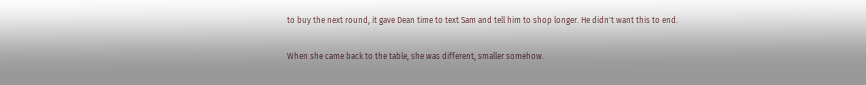to buy the next round, it gave Dean time to text Sam and tell him to shop longer. He didn't want this to end.

When she came back to the table, she was different, smaller somehow.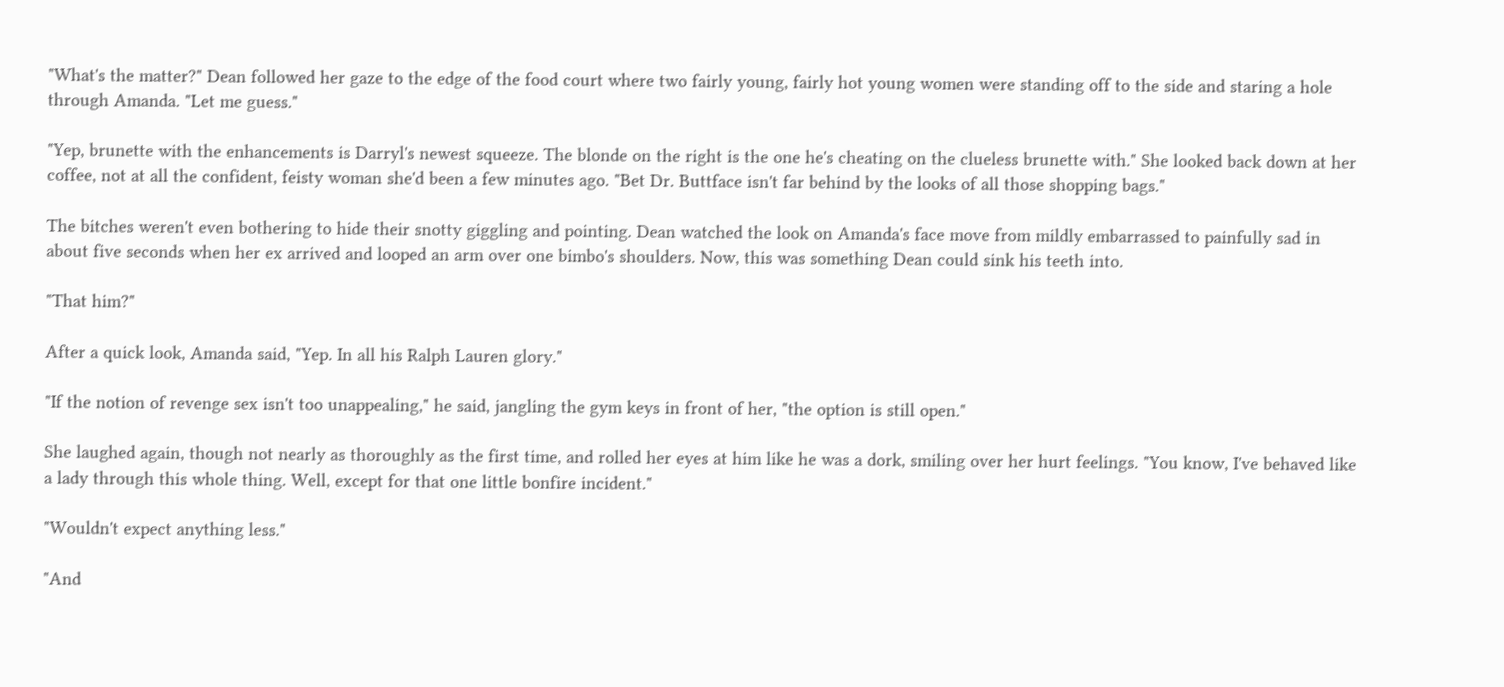"What's the matter?" Dean followed her gaze to the edge of the food court where two fairly young, fairly hot young women were standing off to the side and staring a hole through Amanda. "Let me guess."

"Yep, brunette with the enhancements is Darryl's newest squeeze. The blonde on the right is the one he's cheating on the clueless brunette with." She looked back down at her coffee, not at all the confident, feisty woman she'd been a few minutes ago. "Bet Dr. Buttface isn't far behind by the looks of all those shopping bags."

The bitches weren't even bothering to hide their snotty giggling and pointing. Dean watched the look on Amanda's face move from mildly embarrassed to painfully sad in about five seconds when her ex arrived and looped an arm over one bimbo's shoulders. Now, this was something Dean could sink his teeth into.

"That him?"

After a quick look, Amanda said, "Yep. In all his Ralph Lauren glory."

"If the notion of revenge sex isn't too unappealing," he said, jangling the gym keys in front of her, "the option is still open."

She laughed again, though not nearly as thoroughly as the first time, and rolled her eyes at him like he was a dork, smiling over her hurt feelings. "You know, I've behaved like a lady through this whole thing. Well, except for that one little bonfire incident."

"Wouldn't expect anything less."

"And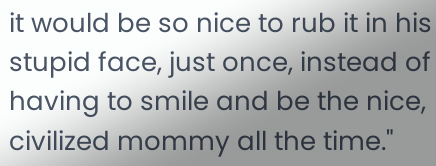it would be so nice to rub it in his stupid face, just once, instead of having to smile and be the nice, civilized mommy all the time."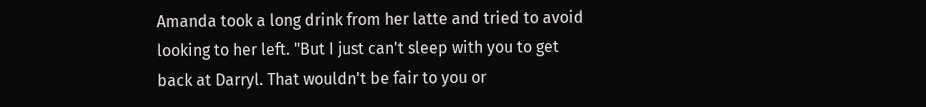Amanda took a long drink from her latte and tried to avoid looking to her left. "But I just can't sleep with you to get back at Darryl. That wouldn't be fair to you or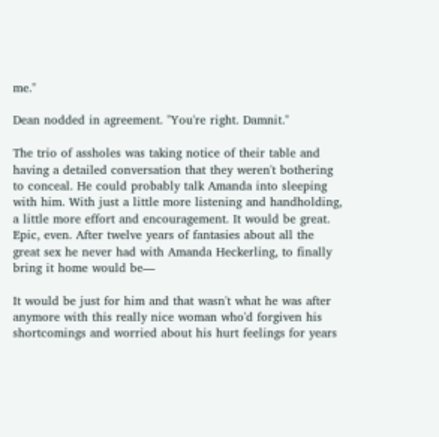me."

Dean nodded in agreement. "You're right. Damnit."

The trio of assholes was taking notice of their table and having a detailed conversation that they weren't bothering to conceal. He could probably talk Amanda into sleeping with him. With just a little more listening and handholding, a little more effort and encouragement. It would be great. Epic, even. After twelve years of fantasies about all the great sex he never had with Amanda Heckerling, to finally bring it home would be—

It would be just for him and that wasn't what he was after anymore with this really nice woman who'd forgiven his shortcomings and worried about his hurt feelings for years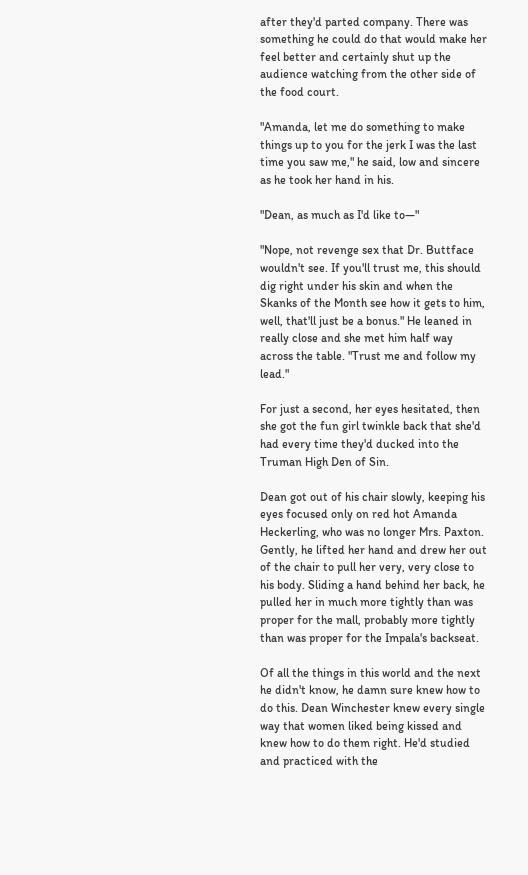after they'd parted company. There was something he could do that would make her feel better and certainly shut up the audience watching from the other side of the food court.

"Amanda, let me do something to make things up to you for the jerk I was the last time you saw me," he said, low and sincere as he took her hand in his.

"Dean, as much as I'd like to—"

"Nope, not revenge sex that Dr. Buttface wouldn't see. If you'll trust me, this should dig right under his skin and when the Skanks of the Month see how it gets to him, well, that'll just be a bonus." He leaned in really close and she met him half way across the table. "Trust me and follow my lead."

For just a second, her eyes hesitated, then she got the fun girl twinkle back that she'd had every time they'd ducked into the Truman High Den of Sin.

Dean got out of his chair slowly, keeping his eyes focused only on red hot Amanda Heckerling, who was no longer Mrs. Paxton. Gently, he lifted her hand and drew her out of the chair to pull her very, very close to his body. Sliding a hand behind her back, he pulled her in much more tightly than was proper for the mall, probably more tightly than was proper for the Impala's backseat.

Of all the things in this world and the next he didn't know, he damn sure knew how to do this. Dean Winchester knew every single way that women liked being kissed and knew how to do them right. He'd studied and practiced with the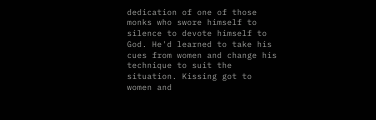dedication of one of those monks who swore himself to silence to devote himself to God. He'd learned to take his cues from women and change his technique to suit the situation. Kissing got to women and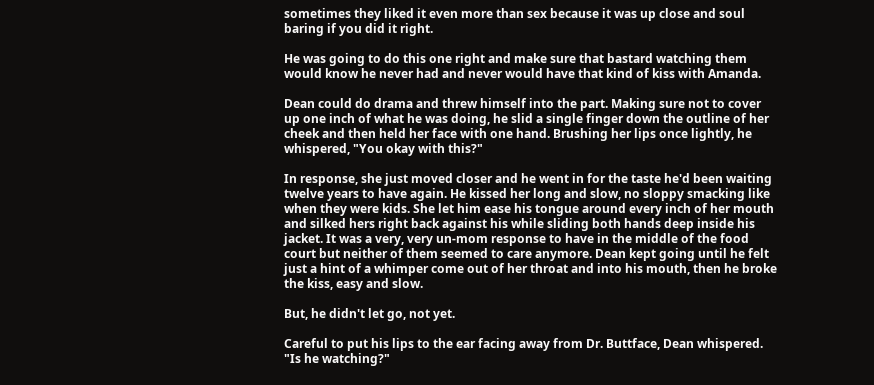sometimes they liked it even more than sex because it was up close and soul baring if you did it right.

He was going to do this one right and make sure that bastard watching them would know he never had and never would have that kind of kiss with Amanda.

Dean could do drama and threw himself into the part. Making sure not to cover up one inch of what he was doing, he slid a single finger down the outline of her cheek and then held her face with one hand. Brushing her lips once lightly, he whispered, "You okay with this?"

In response, she just moved closer and he went in for the taste he'd been waiting twelve years to have again. He kissed her long and slow, no sloppy smacking like when they were kids. She let him ease his tongue around every inch of her mouth and silked hers right back against his while sliding both hands deep inside his jacket. It was a very, very un-mom response to have in the middle of the food court but neither of them seemed to care anymore. Dean kept going until he felt just a hint of a whimper come out of her throat and into his mouth, then he broke the kiss, easy and slow.

But, he didn't let go, not yet.

Careful to put his lips to the ear facing away from Dr. Buttface, Dean whispered. "Is he watching?"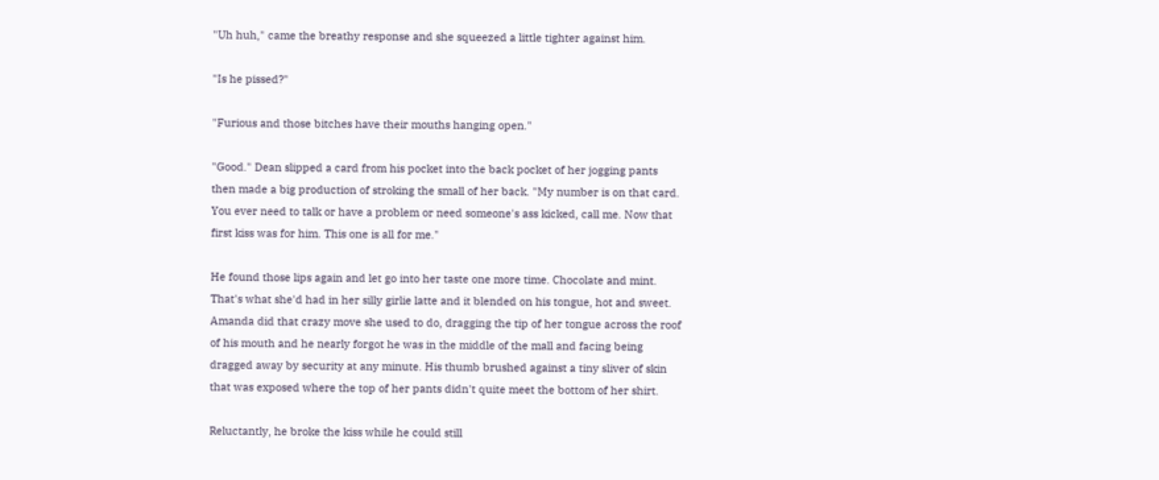"Uh huh," came the breathy response and she squeezed a little tighter against him.

"Is he pissed?"

"Furious and those bitches have their mouths hanging open."

"Good." Dean slipped a card from his pocket into the back pocket of her jogging pants then made a big production of stroking the small of her back. "My number is on that card. You ever need to talk or have a problem or need someone's ass kicked, call me. Now that first kiss was for him. This one is all for me."

He found those lips again and let go into her taste one more time. Chocolate and mint. That's what she'd had in her silly girlie latte and it blended on his tongue, hot and sweet. Amanda did that crazy move she used to do, dragging the tip of her tongue across the roof of his mouth and he nearly forgot he was in the middle of the mall and facing being dragged away by security at any minute. His thumb brushed against a tiny sliver of skin that was exposed where the top of her pants didn't quite meet the bottom of her shirt.

Reluctantly, he broke the kiss while he could still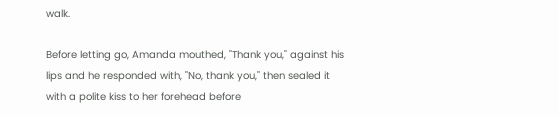walk.

Before letting go, Amanda mouthed, "Thank you," against his lips and he responded with, "No, thank you," then sealed it with a polite kiss to her forehead before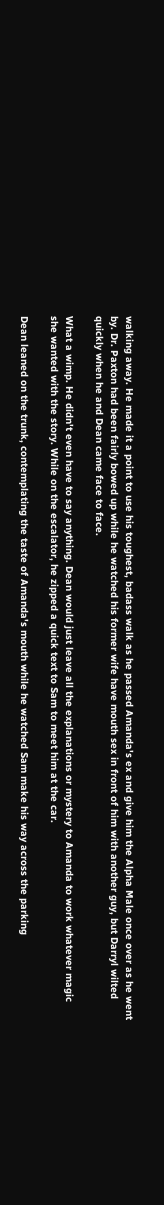walking away. He made it a point to use his toughest, badass walk as he passed Amanda's ex and give him the Alpha Male once over as he went by. Dr. Paxton had been fairly bowed up while he watched his former wife have mouth sex in front of him with another guy, but Darryl wilted quickly when he and Dean came face to face.

What a wimp. He didn't even have to say anything. Dean would just leave all the explanations or mystery to Amanda to work whatever magic she wanted with the story. While on the escalator, he zipped a quick text to Sam to meet him at the car.

Dean leaned on the trunk, contemplating the taste of Amanda's mouth while he watched Sam make his way across the parking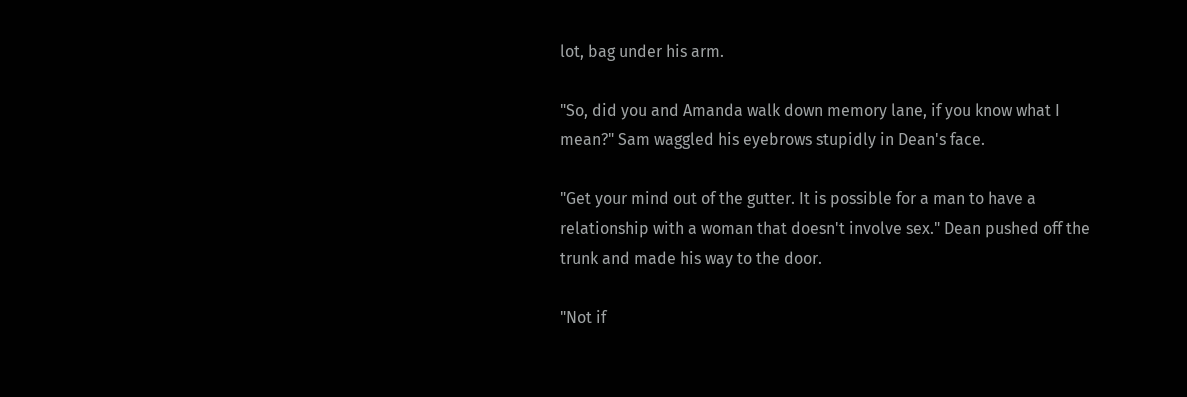lot, bag under his arm.

"So, did you and Amanda walk down memory lane, if you know what I mean?" Sam waggled his eyebrows stupidly in Dean's face.

"Get your mind out of the gutter. It is possible for a man to have a relationship with a woman that doesn't involve sex." Dean pushed off the trunk and made his way to the door.

"Not if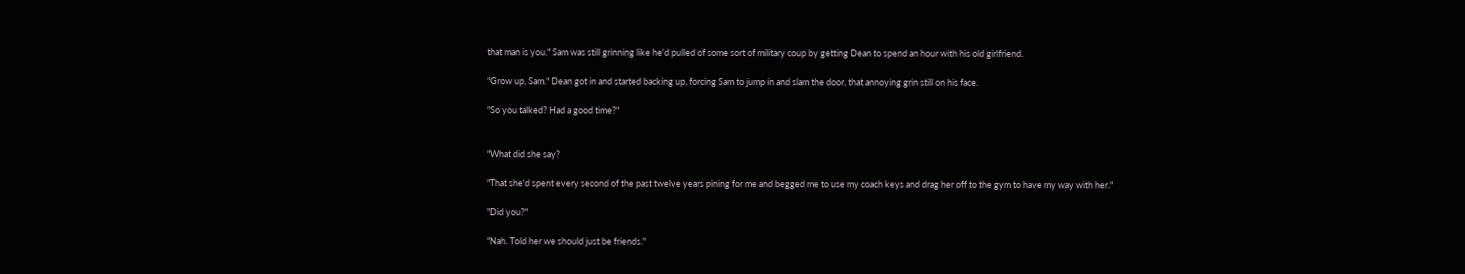that man is you." Sam was still grinning like he'd pulled of some sort of military coup by getting Dean to spend an hour with his old girlfriend.

"Grow up, Sam." Dean got in and started backing up, forcing Sam to jump in and slam the door, that annoying grin still on his face.

"So you talked? Had a good time?"


"What did she say?

"That she'd spent every second of the past twelve years pining for me and begged me to use my coach keys and drag her off to the gym to have my way with her."

"Did you?"

"Nah. Told her we should just be friends."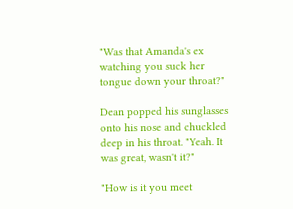"Was that Amanda's ex watching you suck her tongue down your throat?"

Dean popped his sunglasses onto his nose and chuckled deep in his throat. "Yeah. It was great, wasn't it?"

"How is it you meet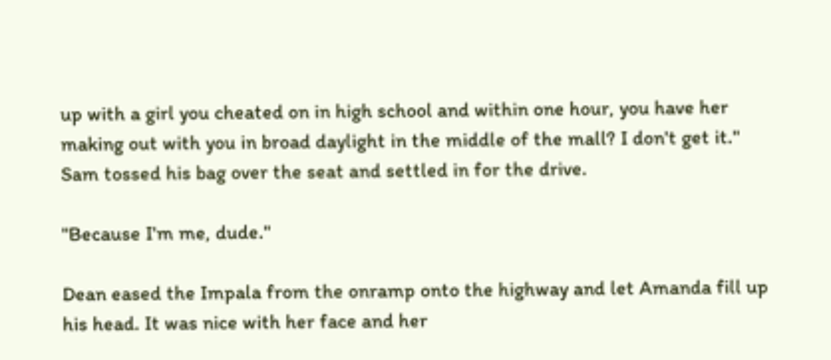up with a girl you cheated on in high school and within one hour, you have her making out with you in broad daylight in the middle of the mall? I don't get it." Sam tossed his bag over the seat and settled in for the drive.

"Because I'm me, dude."

Dean eased the Impala from the onramp onto the highway and let Amanda fill up his head. It was nice with her face and her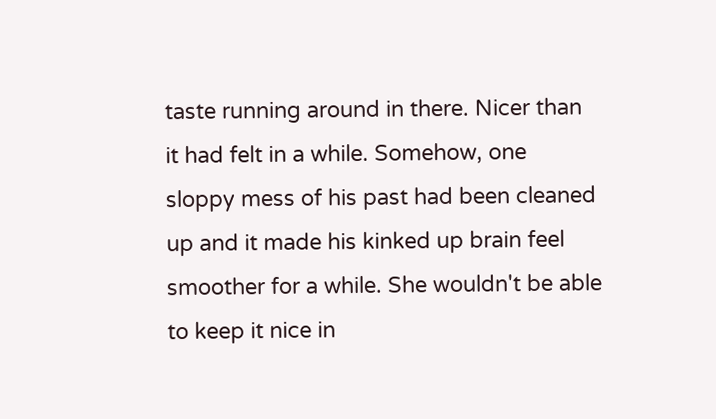taste running around in there. Nicer than it had felt in a while. Somehow, one sloppy mess of his past had been cleaned up and it made his kinked up brain feel smoother for a while. She wouldn't be able to keep it nice in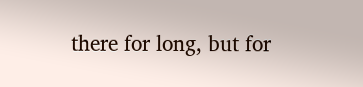there for long, but for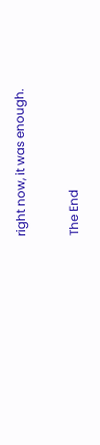right now, it was enough.

The End